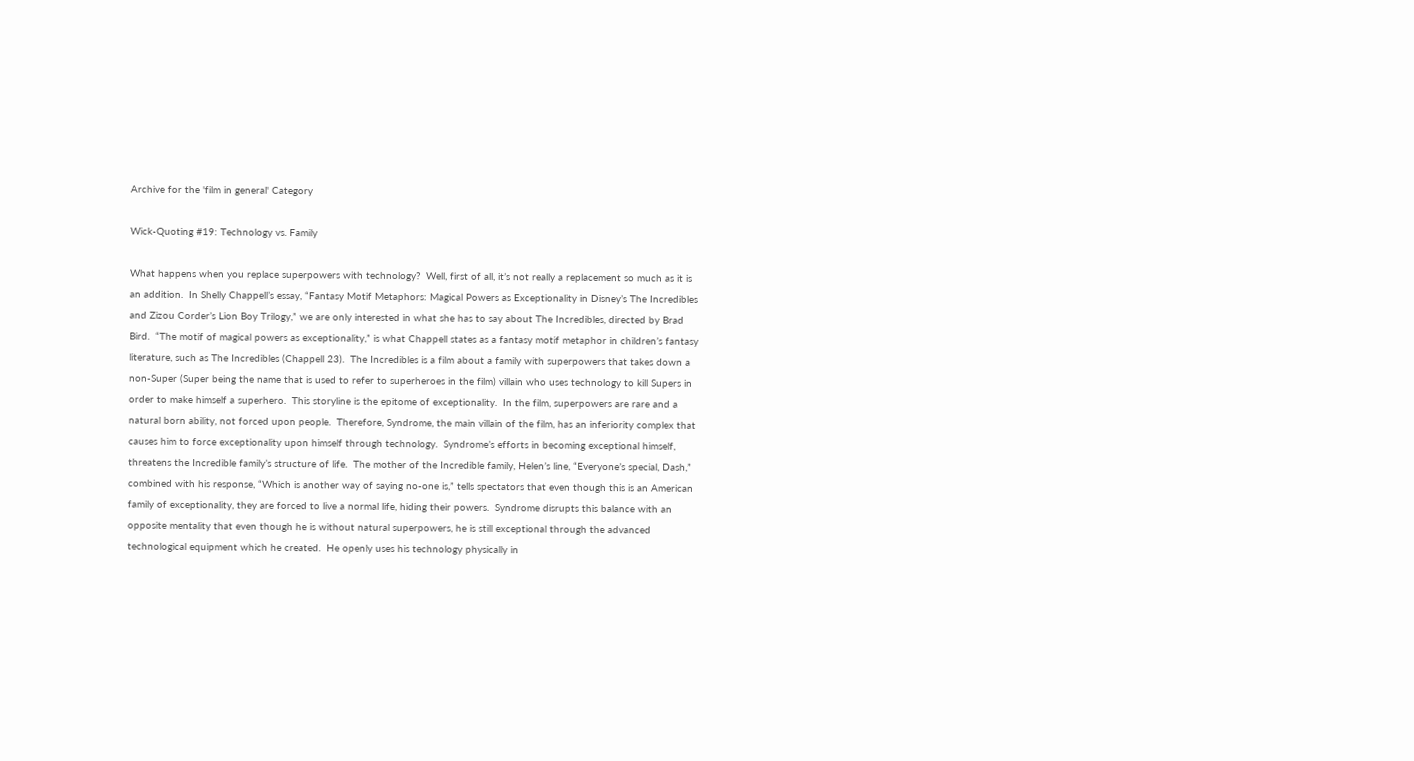Archive for the 'film in general' Category

Wick-Quoting #19: Technology vs. Family

What happens when you replace superpowers with technology?  Well, first of all, it’s not really a replacement so much as it is an addition.  In Shelly Chappell’s essay, “Fantasy Motif Metaphors: Magical Powers as Exceptionality in Disney’s The Incredibles and Zizou Corder’s Lion Boy Trilogy,” we are only interested in what she has to say about The Incredibles, directed by Brad Bird.  “The motif of magical powers as exceptionality,” is what Chappell states as a fantasy motif metaphor in children’s fantasy literature, such as The Incredibles (Chappell 23).  The Incredibles is a film about a family with superpowers that takes down a non-Super (Super being the name that is used to refer to superheroes in the film) villain who uses technology to kill Supers in order to make himself a superhero.  This storyline is the epitome of exceptionality.  In the film, superpowers are rare and a natural born ability, not forced upon people.  Therefore, Syndrome, the main villain of the film, has an inferiority complex that causes him to force exceptionality upon himself through technology.  Syndrome’s efforts in becoming exceptional himself, threatens the Incredible family’s structure of life.  The mother of the Incredible family, Helen’s line, “Everyone’s special, Dash,” combined with his response, “Which is another way of saying no-one is,” tells spectators that even though this is an American family of exceptionality, they are forced to live a normal life, hiding their powers.  Syndrome disrupts this balance with an opposite mentality that even though he is without natural superpowers, he is still exceptional through the advanced technological equipment which he created.  He openly uses his technology physically in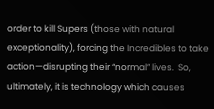order to kill Supers (those with natural exceptionality), forcing the Incredibles to take action—disrupting their “normal” lives.  So, ultimately, it is technology which causes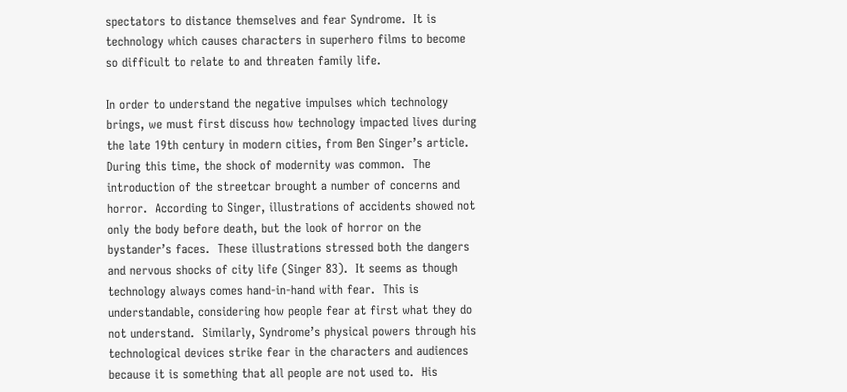spectators to distance themselves and fear Syndrome.  It is technology which causes characters in superhero films to become so difficult to relate to and threaten family life.

In order to understand the negative impulses which technology brings, we must first discuss how technology impacted lives during the late 19th century in modern cities, from Ben Singer’s article.  During this time, the shock of modernity was common.  The introduction of the streetcar brought a number of concerns and horror.  According to Singer, illustrations of accidents showed not only the body before death, but the look of horror on the bystander’s faces.  These illustrations stressed both the dangers and nervous shocks of city life (Singer 83).  It seems as though technology always comes hand-in-hand with fear.  This is understandable, considering how people fear at first what they do not understand.  Similarly, Syndrome’s physical powers through his technological devices strike fear in the characters and audiences because it is something that all people are not used to.  His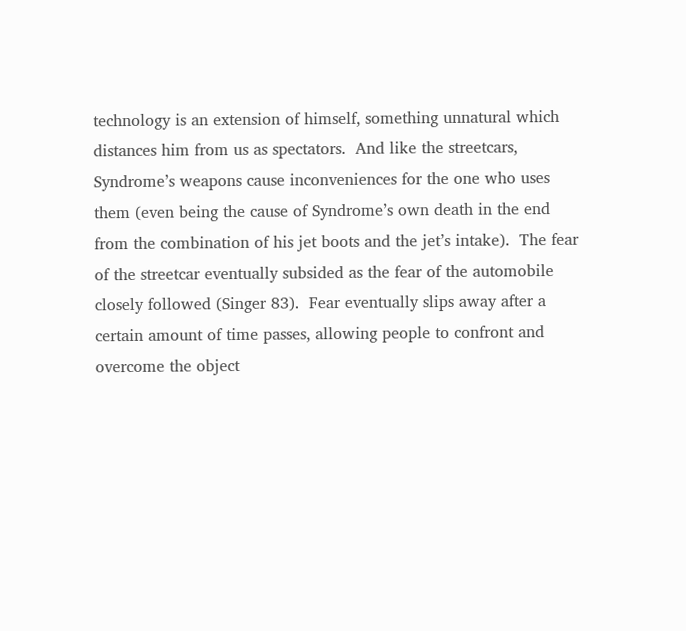technology is an extension of himself, something unnatural which distances him from us as spectators.  And like the streetcars, Syndrome’s weapons cause inconveniences for the one who uses them (even being the cause of Syndrome’s own death in the end from the combination of his jet boots and the jet’s intake).  The fear of the streetcar eventually subsided as the fear of the automobile closely followed (Singer 83).  Fear eventually slips away after a certain amount of time passes, allowing people to confront and overcome the object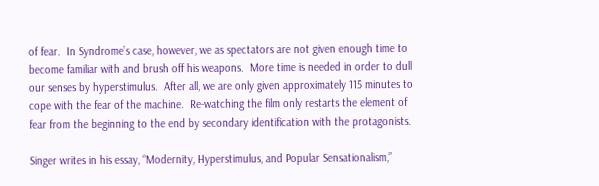of fear.  In Syndrome’s case, however, we as spectators are not given enough time to become familiar with and brush off his weapons.  More time is needed in order to dull our senses by hyperstimulus.  After all, we are only given approximately 115 minutes to cope with the fear of the machine.  Re-watching the film only restarts the element of fear from the beginning to the end by secondary identification with the protagonists.

Singer writes in his essay, “Modernity, Hyperstimulus, and Popular Sensationalism,”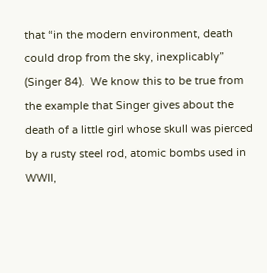that “in the modern environment, death could drop from the sky, inexplicably” (Singer 84).  We know this to be true from the example that Singer gives about the death of a little girl whose skull was pierced by a rusty steel rod, atomic bombs used in WWII,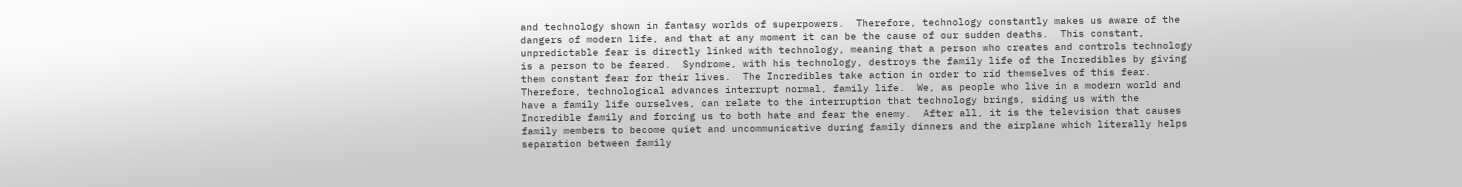and technology shown in fantasy worlds of superpowers.  Therefore, technology constantly makes us aware of the dangers of modern life, and that at any moment it can be the cause of our sudden deaths.  This constant, unpredictable fear is directly linked with technology, meaning that a person who creates and controls technology is a person to be feared.  Syndrome, with his technology, destroys the family life of the Incredibles by giving them constant fear for their lives.  The Incredibles take action in order to rid themselves of this fear.  Therefore, technological advances interrupt normal, family life.  We, as people who live in a modern world and have a family life ourselves, can relate to the interruption that technology brings, siding us with the Incredible family and forcing us to both hate and fear the enemy.  After all, it is the television that causes family members to become quiet and uncommunicative during family dinners and the airplane which literally helps separation between family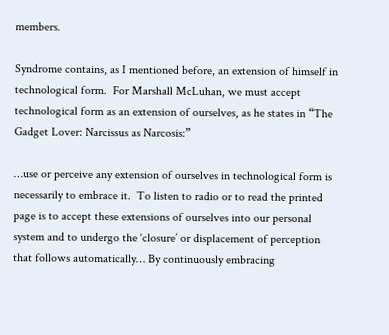members.

Syndrome contains, as I mentioned before, an extension of himself in technological form.  For Marshall McLuhan, we must accept technological form as an extension of ourselves, as he states in “The Gadget Lover: Narcissus as Narcosis:”

…use or perceive any extension of ourselves in technological form is necessarily to embrace it.  To listen to radio or to read the printed page is to accept these extensions of ourselves into our personal system and to undergo the ‘closure’ or displacement of perception that follows automatically… By continuously embracing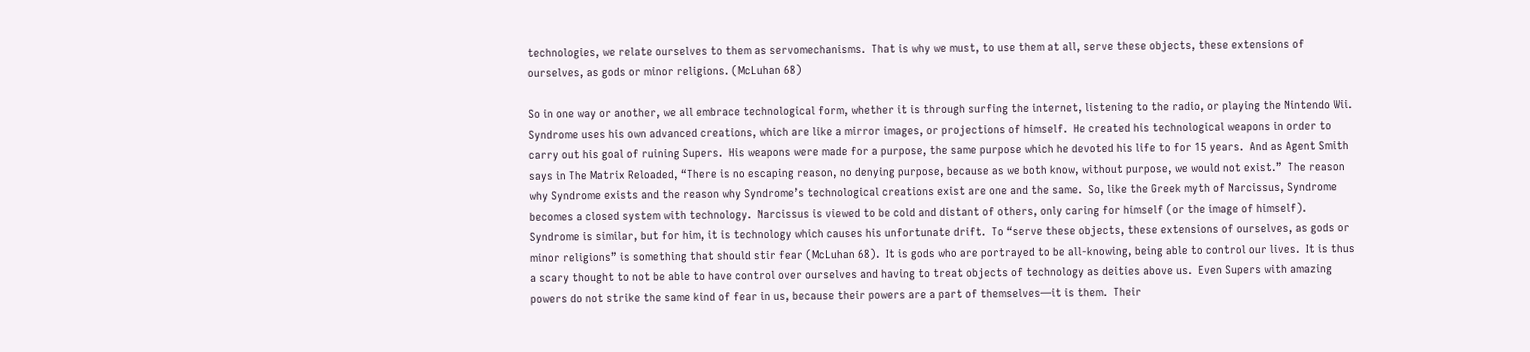technologies, we relate ourselves to them as servomechanisms.  That is why we must, to use them at all, serve these objects, these extensions of ourselves, as gods or minor religions. (McLuhan 68)

So in one way or another, we all embrace technological form, whether it is through surfing the internet, listening to the radio, or playing the Nintendo Wii.  Syndrome uses his own advanced creations, which are like a mirror images, or projections of himself.  He created his technological weapons in order to carry out his goal of ruining Supers.  His weapons were made for a purpose, the same purpose which he devoted his life to for 15 years.  And as Agent Smith says in The Matrix Reloaded, “There is no escaping reason, no denying purpose, because as we both know, without purpose, we would not exist.”  The reason why Syndrome exists and the reason why Syndrome’s technological creations exist are one and the same.  So, like the Greek myth of Narcissus, Syndrome becomes a closed system with technology.  Narcissus is viewed to be cold and distant of others, only caring for himself (or the image of himself).  Syndrome is similar, but for him, it is technology which causes his unfortunate drift.  To “serve these objects, these extensions of ourselves, as gods or minor religions” is something that should stir fear (McLuhan 68).  It is gods who are portrayed to be all-knowing, being able to control our lives.  It is thus a scary thought to not be able to have control over ourselves and having to treat objects of technology as deities above us.  Even Supers with amazing powers do not strike the same kind of fear in us, because their powers are a part of themselves—it is them.  Their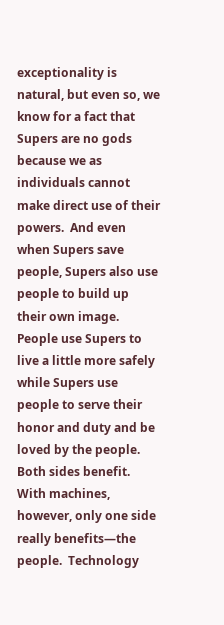exceptionality is natural, but even so, we know for a fact that Supers are no gods because we as individuals cannot make direct use of their powers.  And even when Supers save people, Supers also use people to build up their own image.  People use Supers to live a little more safely while Supers use people to serve their honor and duty and be loved by the people.  Both sides benefit.  With machines, however, only one side really benefits—the people.  Technology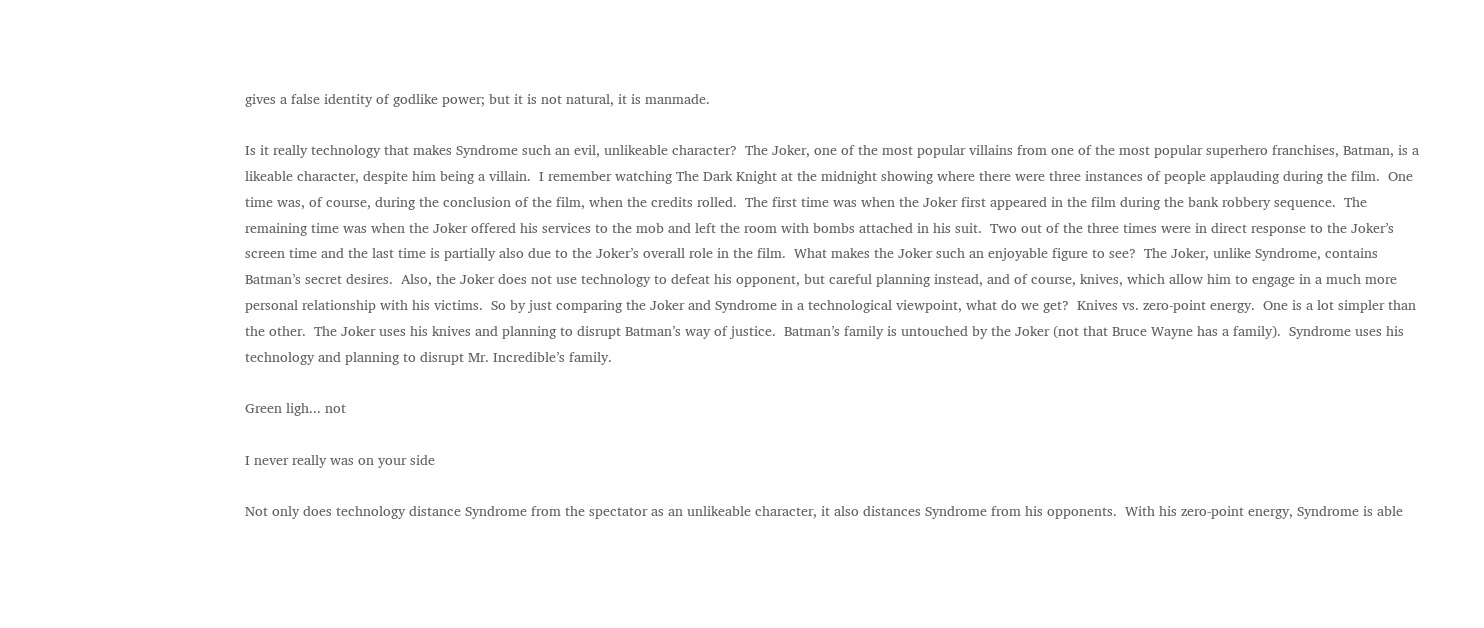gives a false identity of godlike power; but it is not natural, it is manmade.

Is it really technology that makes Syndrome such an evil, unlikeable character?  The Joker, one of the most popular villains from one of the most popular superhero franchises, Batman, is a likeable character, despite him being a villain.  I remember watching The Dark Knight at the midnight showing where there were three instances of people applauding during the film.  One time was, of course, during the conclusion of the film, when the credits rolled.  The first time was when the Joker first appeared in the film during the bank robbery sequence.  The remaining time was when the Joker offered his services to the mob and left the room with bombs attached in his suit.  Two out of the three times were in direct response to the Joker’s screen time and the last time is partially also due to the Joker’s overall role in the film.  What makes the Joker such an enjoyable figure to see?  The Joker, unlike Syndrome, contains Batman’s secret desires.  Also, the Joker does not use technology to defeat his opponent, but careful planning instead, and of course, knives, which allow him to engage in a much more personal relationship with his victims.  So by just comparing the Joker and Syndrome in a technological viewpoint, what do we get?  Knives vs. zero-point energy.  One is a lot simpler than the other.  The Joker uses his knives and planning to disrupt Batman’s way of justice.  Batman’s family is untouched by the Joker (not that Bruce Wayne has a family).  Syndrome uses his technology and planning to disrupt Mr. Incredible’s family.

Green ligh... not

I never really was on your side

Not only does technology distance Syndrome from the spectator as an unlikeable character, it also distances Syndrome from his opponents.  With his zero-point energy, Syndrome is able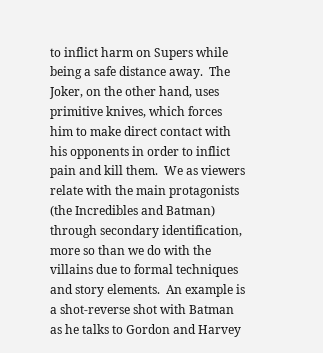to inflict harm on Supers while being a safe distance away.  The Joker, on the other hand, uses primitive knives, which forces him to make direct contact with his opponents in order to inflict pain and kill them.  We as viewers relate with the main protagonists (the Incredibles and Batman) through secondary identification, more so than we do with the villains due to formal techniques and story elements.  An example is a shot-reverse shot with Batman as he talks to Gordon and Harvey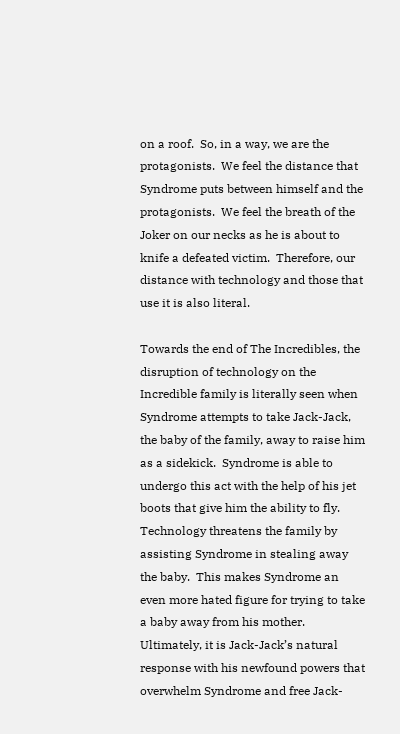on a roof.  So, in a way, we are the protagonists.  We feel the distance that Syndrome puts between himself and the protagonists.  We feel the breath of the Joker on our necks as he is about to knife a defeated victim.  Therefore, our distance with technology and those that use it is also literal.

Towards the end of The Incredibles, the disruption of technology on the Incredible family is literally seen when Syndrome attempts to take Jack-Jack, the baby of the family, away to raise him as a sidekick.  Syndrome is able to undergo this act with the help of his jet boots that give him the ability to fly.  Technology threatens the family by assisting Syndrome in stealing away the baby.  This makes Syndrome an even more hated figure for trying to take a baby away from his mother.  Ultimately, it is Jack-Jack’s natural response with his newfound powers that overwhelm Syndrome and free Jack-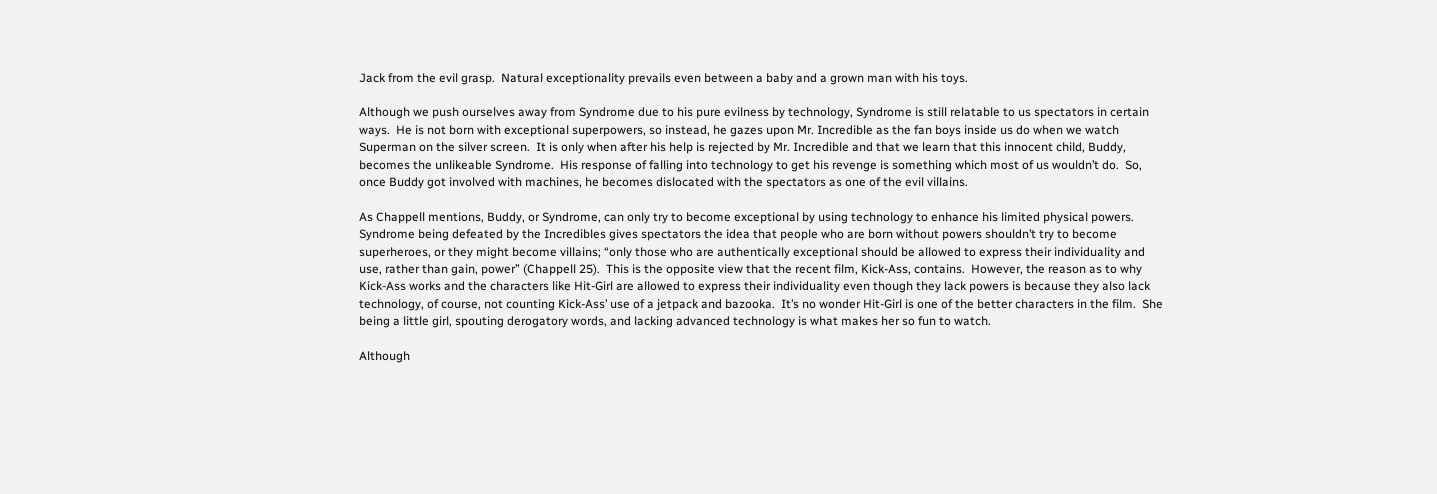Jack from the evil grasp.  Natural exceptionality prevails even between a baby and a grown man with his toys.

Although we push ourselves away from Syndrome due to his pure evilness by technology, Syndrome is still relatable to us spectators in certain ways.  He is not born with exceptional superpowers, so instead, he gazes upon Mr. Incredible as the fan boys inside us do when we watch Superman on the silver screen.  It is only when after his help is rejected by Mr. Incredible and that we learn that this innocent child, Buddy, becomes the unlikeable Syndrome.  His response of falling into technology to get his revenge is something which most of us wouldn’t do.  So, once Buddy got involved with machines, he becomes dislocated with the spectators as one of the evil villains.

As Chappell mentions, Buddy, or Syndrome, can only try to become exceptional by using technology to enhance his limited physical powers.  Syndrome being defeated by the Incredibles gives spectators the idea that people who are born without powers shouldn’t try to become superheroes, or they might become villains; “only those who are authentically exceptional should be allowed to express their individuality and use, rather than gain, power” (Chappell 25).  This is the opposite view that the recent film, Kick-Ass, contains.  However, the reason as to why Kick-Ass works and the characters like Hit-Girl are allowed to express their individuality even though they lack powers is because they also lack technology, of course, not counting Kick-Ass’ use of a jetpack and bazooka.  It’s no wonder Hit-Girl is one of the better characters in the film.  She being a little girl, spouting derogatory words, and lacking advanced technology is what makes her so fun to watch.

Although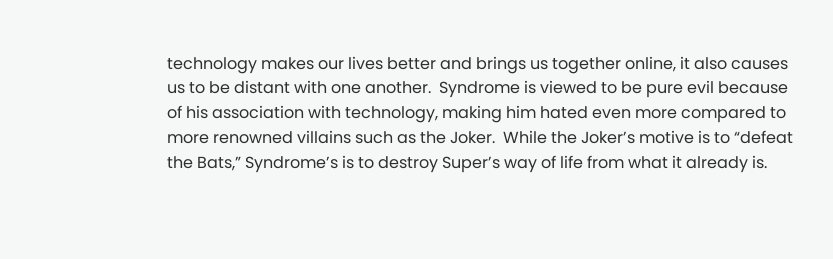technology makes our lives better and brings us together online, it also causes us to be distant with one another.  Syndrome is viewed to be pure evil because of his association with technology, making him hated even more compared to more renowned villains such as the Joker.  While the Joker’s motive is to “defeat the Bats,” Syndrome’s is to destroy Super’s way of life from what it already is.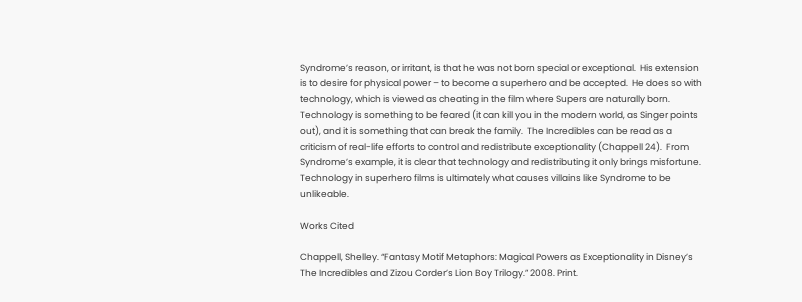Syndrome’s reason, or irritant, is that he was not born special or exceptional.  His extension is to desire for physical power – to become a superhero and be accepted.  He does so with technology, which is viewed as cheating in the film where Supers are naturally born.  Technology is something to be feared (it can kill you in the modern world, as Singer points out), and it is something that can break the family.  The Incredibles can be read as a criticism of real-life efforts to control and redistribute exceptionality (Chappell 24).  From Syndrome’s example, it is clear that technology and redistributing it only brings misfortune.  Technology in superhero films is ultimately what causes villains like Syndrome to be unlikeable.

Works Cited

Chappell, Shelley. “Fantasy Motif Metaphors: Magical Powers as Exceptionality in Disney’s          The Incredibles and Zizou Corder’s Lion Boy Trilogy.” 2008. Print.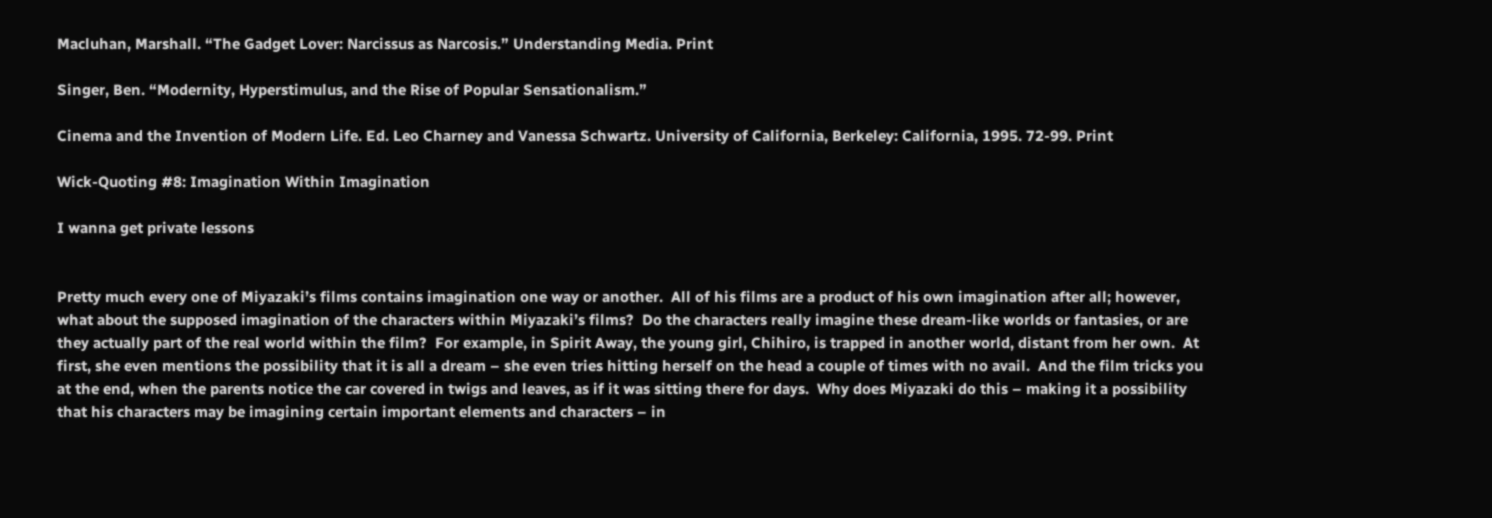Macluhan, Marshall. “The Gadget Lover: Narcissus as Narcosis.” Understanding Media. Print

Singer, Ben. “Modernity, Hyperstimulus, and the Rise of Popular Sensationalism.”

Cinema and the Invention of Modern Life. Ed. Leo Charney and Vanessa Schwartz. University of California, Berkeley: California, 1995. 72-99. Print

Wick-Quoting #8: Imagination Within Imagination

I wanna get private lessons


Pretty much every one of Miyazaki’s films contains imagination one way or another.  All of his films are a product of his own imagination after all; however, what about the supposed imagination of the characters within Miyazaki’s films?  Do the characters really imagine these dream-like worlds or fantasies, or are they actually part of the real world within the film?  For example, in Spirit Away, the young girl, Chihiro, is trapped in another world, distant from her own.  At first, she even mentions the possibility that it is all a dream – she even tries hitting herself on the head a couple of times with no avail.  And the film tricks you at the end, when the parents notice the car covered in twigs and leaves, as if it was sitting there for days.  Why does Miyazaki do this – making it a possibility that his characters may be imagining certain important elements and characters – in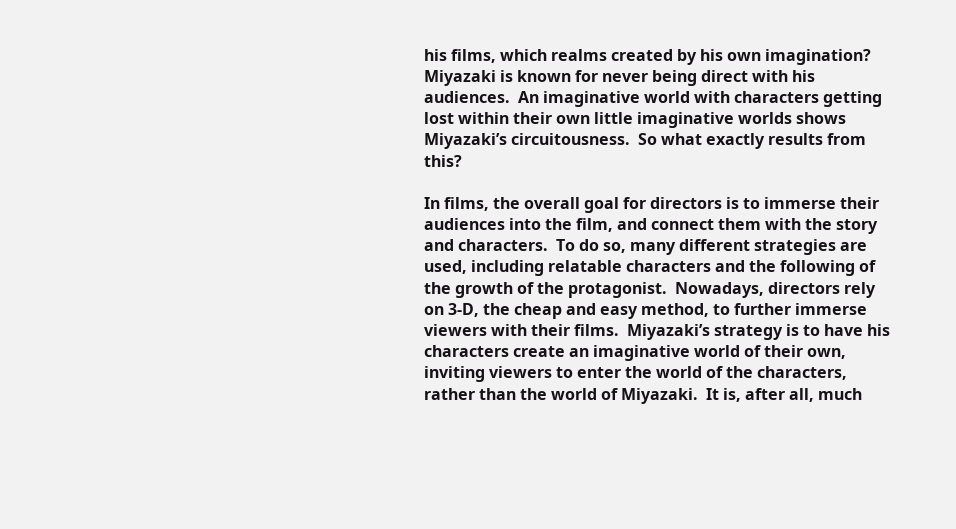his films, which realms created by his own imagination?  Miyazaki is known for never being direct with his audiences.  An imaginative world with characters getting lost within their own little imaginative worlds shows Miyazaki’s circuitousness.  So what exactly results from this?

In films, the overall goal for directors is to immerse their audiences into the film, and connect them with the story and characters.  To do so, many different strategies are used, including relatable characters and the following of the growth of the protagonist.  Nowadays, directors rely on 3-D, the cheap and easy method, to further immerse viewers with their films.  Miyazaki’s strategy is to have his characters create an imaginative world of their own, inviting viewers to enter the world of the characters, rather than the world of Miyazaki.  It is, after all, much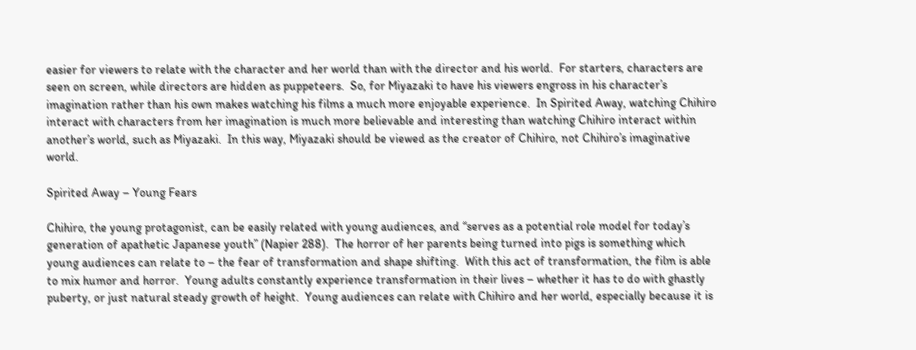easier for viewers to relate with the character and her world than with the director and his world.  For starters, characters are seen on screen, while directors are hidden as puppeteers.  So, for Miyazaki to have his viewers engross in his character’s imagination rather than his own makes watching his films a much more enjoyable experience.  In Spirited Away, watching Chihiro interact with characters from her imagination is much more believable and interesting than watching Chihiro interact within another’s world, such as Miyazaki.  In this way, Miyazaki should be viewed as the creator of Chihiro, not Chihiro’s imaginative world.

Spirited Away – Young Fears

Chihiro, the young protagonist, can be easily related with young audiences, and “serves as a potential role model for today’s generation of apathetic Japanese youth” (Napier 288).  The horror of her parents being turned into pigs is something which young audiences can relate to – the fear of transformation and shape shifting.  With this act of transformation, the film is able to mix humor and horror.  Young adults constantly experience transformation in their lives – whether it has to do with ghastly puberty, or just natural steady growth of height.  Young audiences can relate with Chihiro and her world, especially because it is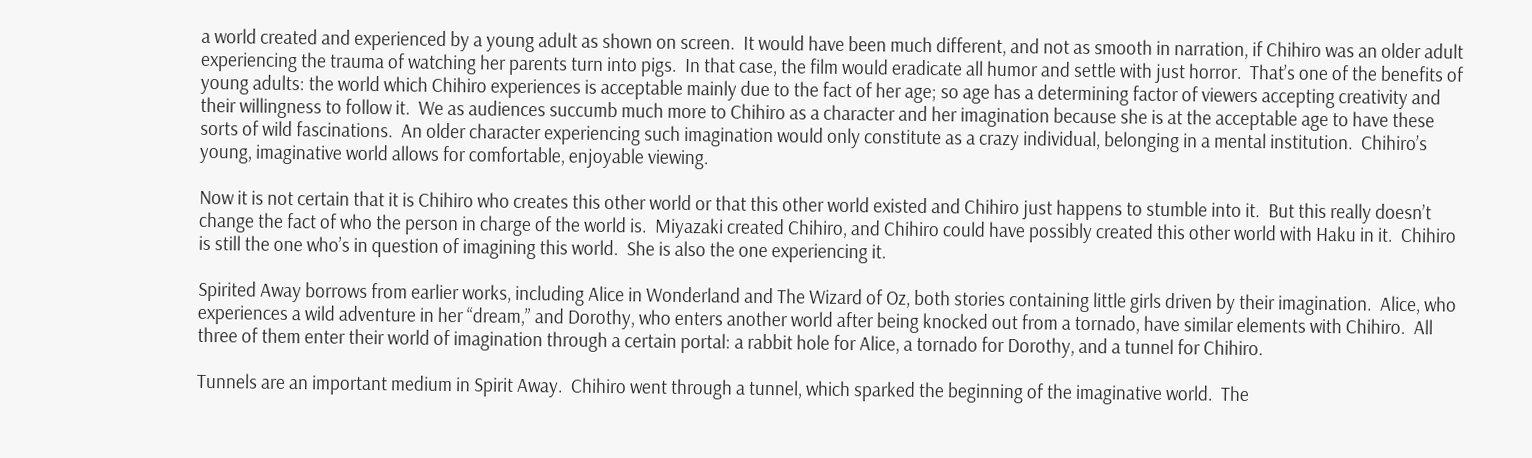a world created and experienced by a young adult as shown on screen.  It would have been much different, and not as smooth in narration, if Chihiro was an older adult experiencing the trauma of watching her parents turn into pigs.  In that case, the film would eradicate all humor and settle with just horror.  That’s one of the benefits of young adults: the world which Chihiro experiences is acceptable mainly due to the fact of her age; so age has a determining factor of viewers accepting creativity and their willingness to follow it.  We as audiences succumb much more to Chihiro as a character and her imagination because she is at the acceptable age to have these sorts of wild fascinations.  An older character experiencing such imagination would only constitute as a crazy individual, belonging in a mental institution.  Chihiro’s young, imaginative world allows for comfortable, enjoyable viewing.

Now it is not certain that it is Chihiro who creates this other world or that this other world existed and Chihiro just happens to stumble into it.  But this really doesn’t change the fact of who the person in charge of the world is.  Miyazaki created Chihiro, and Chihiro could have possibly created this other world with Haku in it.  Chihiro is still the one who’s in question of imagining this world.  She is also the one experiencing it.

Spirited Away borrows from earlier works, including Alice in Wonderland and The Wizard of Oz, both stories containing little girls driven by their imagination.  Alice, who experiences a wild adventure in her “dream,” and Dorothy, who enters another world after being knocked out from a tornado, have similar elements with Chihiro.  All three of them enter their world of imagination through a certain portal: a rabbit hole for Alice, a tornado for Dorothy, and a tunnel for Chihiro.

Tunnels are an important medium in Spirit Away.  Chihiro went through a tunnel, which sparked the beginning of the imaginative world.  The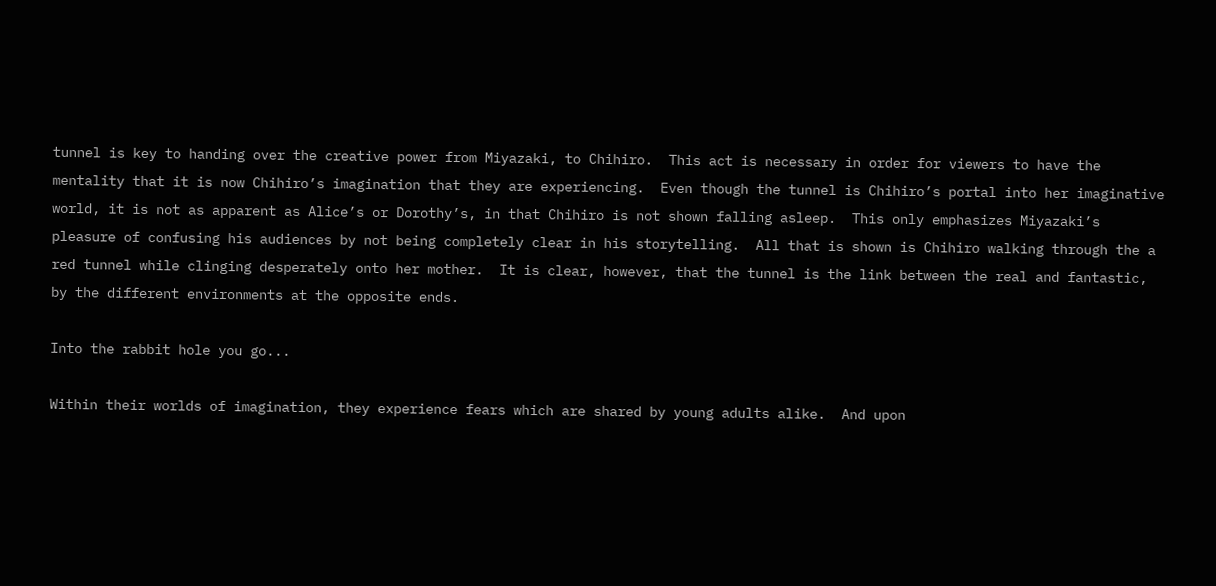tunnel is key to handing over the creative power from Miyazaki, to Chihiro.  This act is necessary in order for viewers to have the mentality that it is now Chihiro’s imagination that they are experiencing.  Even though the tunnel is Chihiro’s portal into her imaginative world, it is not as apparent as Alice’s or Dorothy’s, in that Chihiro is not shown falling asleep.  This only emphasizes Miyazaki’s pleasure of confusing his audiences by not being completely clear in his storytelling.  All that is shown is Chihiro walking through the a red tunnel while clinging desperately onto her mother.  It is clear, however, that the tunnel is the link between the real and fantastic, by the different environments at the opposite ends.

Into the rabbit hole you go...

Within their worlds of imagination, they experience fears which are shared by young adults alike.  And upon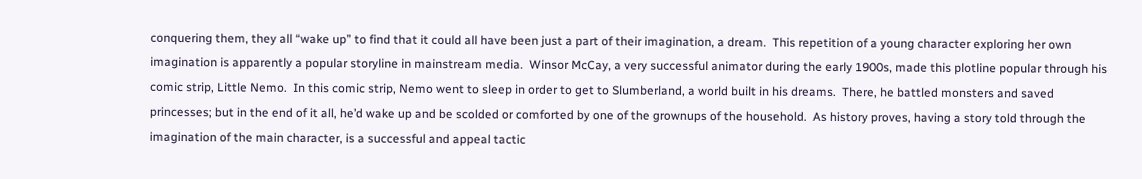conquering them, they all “wake up” to find that it could all have been just a part of their imagination, a dream.  This repetition of a young character exploring her own imagination is apparently a popular storyline in mainstream media.  Winsor McCay, a very successful animator during the early 1900s, made this plotline popular through his comic strip, Little Nemo.  In this comic strip, Nemo went to sleep in order to get to Slumberland, a world built in his dreams.  There, he battled monsters and saved princesses; but in the end of it all, he’d wake up and be scolded or comforted by one of the grownups of the household.  As history proves, having a story told through the imagination of the main character, is a successful and appeal tactic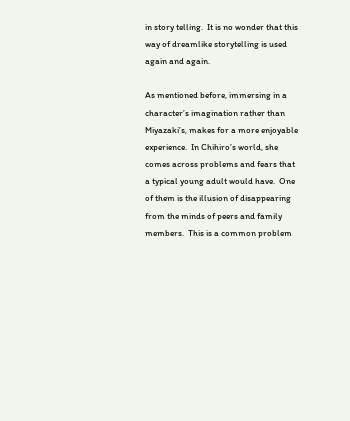in story telling.  It is no wonder that this way of dreamlike storytelling is used again and again.

As mentioned before, immersing in a character’s imagination rather than Miyazaki’s, makes for a more enjoyable experience.  In Chihiro’s world, she comes across problems and fears that a typical young adult would have.  One of them is the illusion of disappearing from the minds of peers and family members.  This is a common problem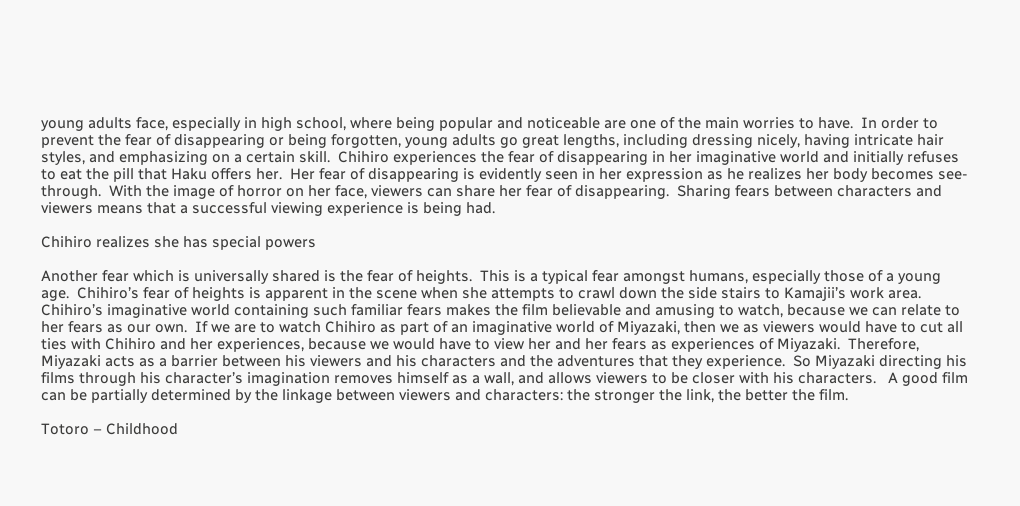young adults face, especially in high school, where being popular and noticeable are one of the main worries to have.  In order to prevent the fear of disappearing or being forgotten, young adults go great lengths, including dressing nicely, having intricate hair styles, and emphasizing on a certain skill.  Chihiro experiences the fear of disappearing in her imaginative world and initially refuses to eat the pill that Haku offers her.  Her fear of disappearing is evidently seen in her expression as he realizes her body becomes see-through.  With the image of horror on her face, viewers can share her fear of disappearing.  Sharing fears between characters and viewers means that a successful viewing experience is being had.

Chihiro realizes she has special powers

Another fear which is universally shared is the fear of heights.  This is a typical fear amongst humans, especially those of a young age.  Chihiro’s fear of heights is apparent in the scene when she attempts to crawl down the side stairs to Kamajii’s work area.  Chihiro’s imaginative world containing such familiar fears makes the film believable and amusing to watch, because we can relate to her fears as our own.  If we are to watch Chihiro as part of an imaginative world of Miyazaki, then we as viewers would have to cut all ties with Chihiro and her experiences, because we would have to view her and her fears as experiences of Miyazaki.  Therefore, Miyazaki acts as a barrier between his viewers and his characters and the adventures that they experience.  So Miyazaki directing his films through his character’s imagination removes himself as a wall, and allows viewers to be closer with his characters.   A good film can be partially determined by the linkage between viewers and characters: the stronger the link, the better the film.

Totoro – Childhood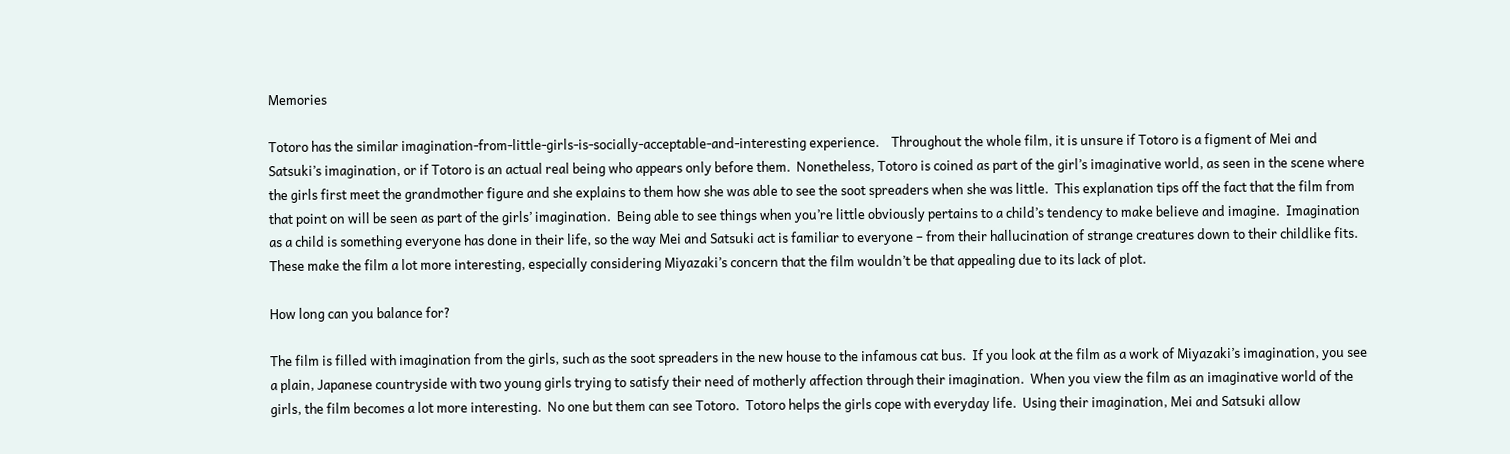Memories

Totoro has the similar imagination-from-little-girls-is-socially-acceptable-and-interesting experience.    Throughout the whole film, it is unsure if Totoro is a figment of Mei and Satsuki’s imagination, or if Totoro is an actual real being who appears only before them.  Nonetheless, Totoro is coined as part of the girl’s imaginative world, as seen in the scene where the girls first meet the grandmother figure and she explains to them how she was able to see the soot spreaders when she was little.  This explanation tips off the fact that the film from that point on will be seen as part of the girls’ imagination.  Being able to see things when you’re little obviously pertains to a child’s tendency to make believe and imagine.  Imagination as a child is something everyone has done in their life, so the way Mei and Satsuki act is familiar to everyone – from their hallucination of strange creatures down to their childlike fits.  These make the film a lot more interesting, especially considering Miyazaki’s concern that the film wouldn’t be that appealing due to its lack of plot.

How long can you balance for?

The film is filled with imagination from the girls, such as the soot spreaders in the new house to the infamous cat bus.  If you look at the film as a work of Miyazaki’s imagination, you see a plain, Japanese countryside with two young girls trying to satisfy their need of motherly affection through their imagination.  When you view the film as an imaginative world of the girls, the film becomes a lot more interesting.  No one but them can see Totoro.  Totoro helps the girls cope with everyday life.  Using their imagination, Mei and Satsuki allow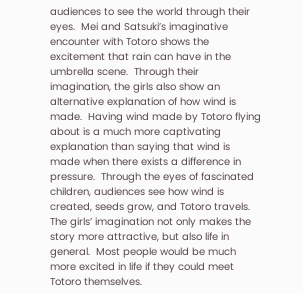audiences to see the world through their eyes.  Mei and Satsuki’s imaginative encounter with Totoro shows the excitement that rain can have in the umbrella scene.  Through their imagination, the girls also show an alternative explanation of how wind is made.  Having wind made by Totoro flying about is a much more captivating explanation than saying that wind is made when there exists a difference in pressure.  Through the eyes of fascinated children, audiences see how wind is created, seeds grow, and Totoro travels.  The girls’ imagination not only makes the story more attractive, but also life in general.  Most people would be much more excited in life if they could meet Totoro themselves.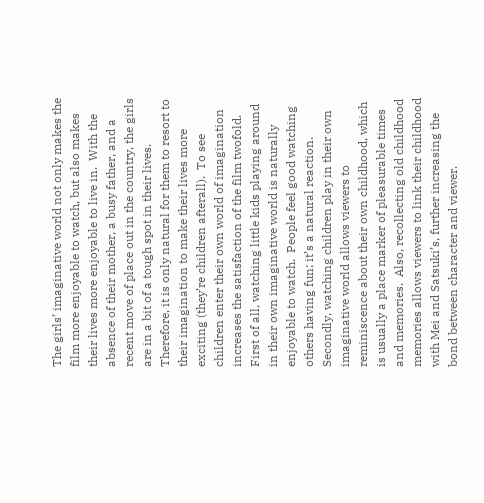The girls’ imaginative world not only makes the film more enjoyable to watch, but also makes their lives more enjoyable to live in.  With the absence of their mother, a busy father, and a recent move of place out in the country, the girls are in a bit of a tough spot in their lives.  Therefore, it is only natural for them to resort to their imagination to make their lives more exciting (they’re children afterall).  To see children enter their own world of imagination increases the satisfaction of the film twofold.  First of all, watching little kids playing around in their own imaginative world is naturally enjoyable to watch.  People feel good watching others having fun; it’s a natural reaction.  Secondly, watching children play in their own imaginative world allows viewers to reminiscence about their own childhood, which is usually a place marker of pleasurable times and memories.  Also, recollecting old childhood memories allows viewers to link their childhood with Mei and Satsuki’s, further increasing the bond between character and viewer.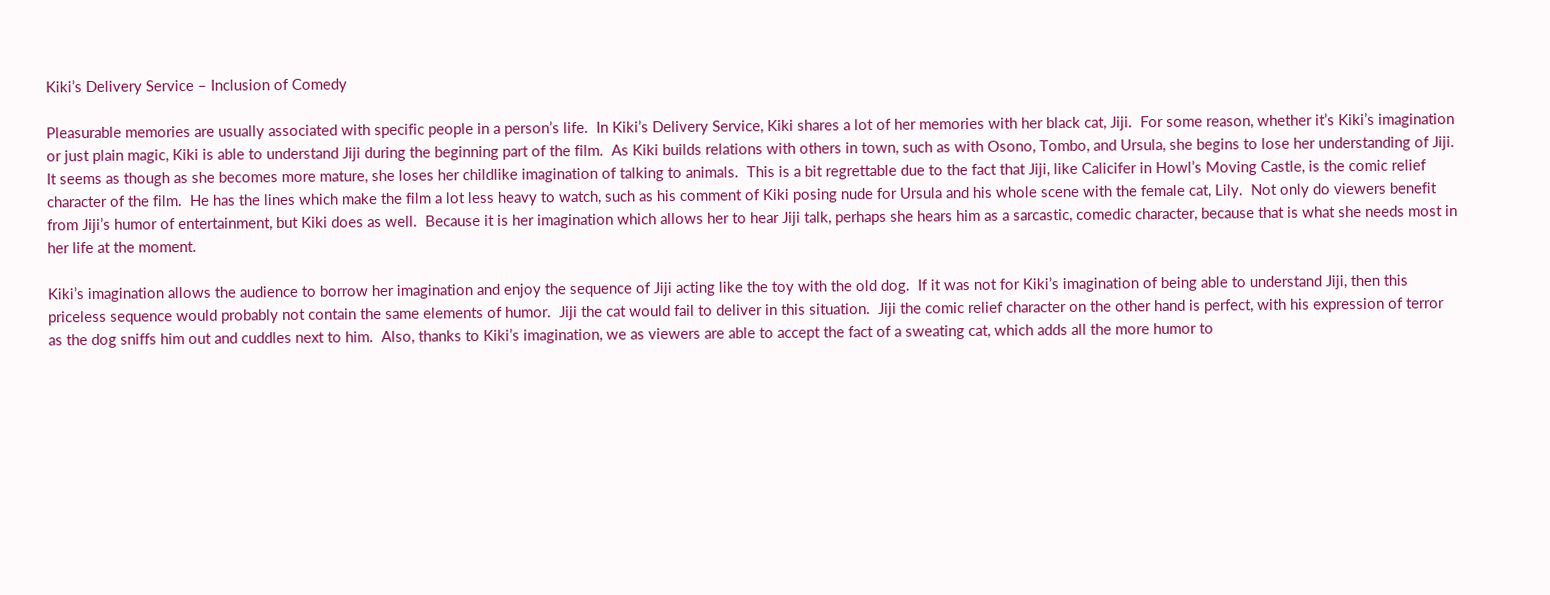Kiki’s Delivery Service – Inclusion of Comedy

Pleasurable memories are usually associated with specific people in a person’s life.  In Kiki’s Delivery Service, Kiki shares a lot of her memories with her black cat, Jiji.  For some reason, whether it’s Kiki’s imagination or just plain magic, Kiki is able to understand Jiji during the beginning part of the film.  As Kiki builds relations with others in town, such as with Osono, Tombo, and Ursula, she begins to lose her understanding of Jiji.  It seems as though as she becomes more mature, she loses her childlike imagination of talking to animals.  This is a bit regrettable due to the fact that Jiji, like Calicifer in Howl’s Moving Castle, is the comic relief character of the film.  He has the lines which make the film a lot less heavy to watch, such as his comment of Kiki posing nude for Ursula and his whole scene with the female cat, Lily.  Not only do viewers benefit from Jiji’s humor of entertainment, but Kiki does as well.  Because it is her imagination which allows her to hear Jiji talk, perhaps she hears him as a sarcastic, comedic character, because that is what she needs most in her life at the moment.

Kiki’s imagination allows the audience to borrow her imagination and enjoy the sequence of Jiji acting like the toy with the old dog.  If it was not for Kiki’s imagination of being able to understand Jiji, then this priceless sequence would probably not contain the same elements of humor.  Jiji the cat would fail to deliver in this situation.  Jiji the comic relief character on the other hand is perfect, with his expression of terror as the dog sniffs him out and cuddles next to him.  Also, thanks to Kiki’s imagination, we as viewers are able to accept the fact of a sweating cat, which adds all the more humor to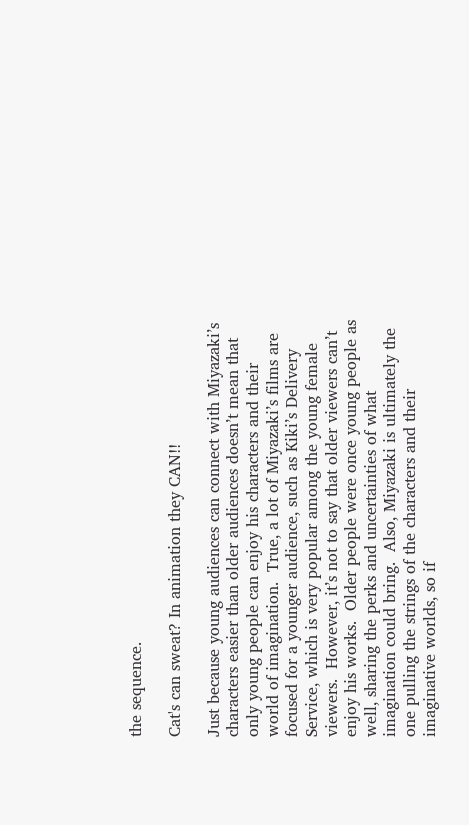the sequence.

Cat's can sweat? In animation they CAN!!

Just because young audiences can connect with Miyazaki’s characters easier than older audiences doesn’t mean that only young people can enjoy his characters and their world of imagination.  True, a lot of Miyazaki’s films are focused for a younger audience, such as Kiki’s Delivery Service, which is very popular among the young female viewers.  However, it’s not to say that older viewers can’t enjoy his works.  Older people were once young people as well, sharing the perks and uncertainties of what imagination could bring.  Also, Miyazaki is ultimately the one pulling the strings of the characters and their imaginative worlds, so if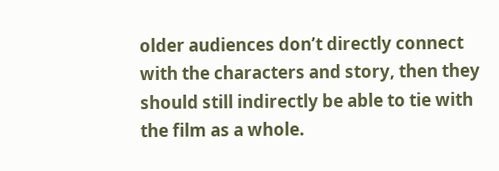older audiences don’t directly connect with the characters and story, then they should still indirectly be able to tie with the film as a whole.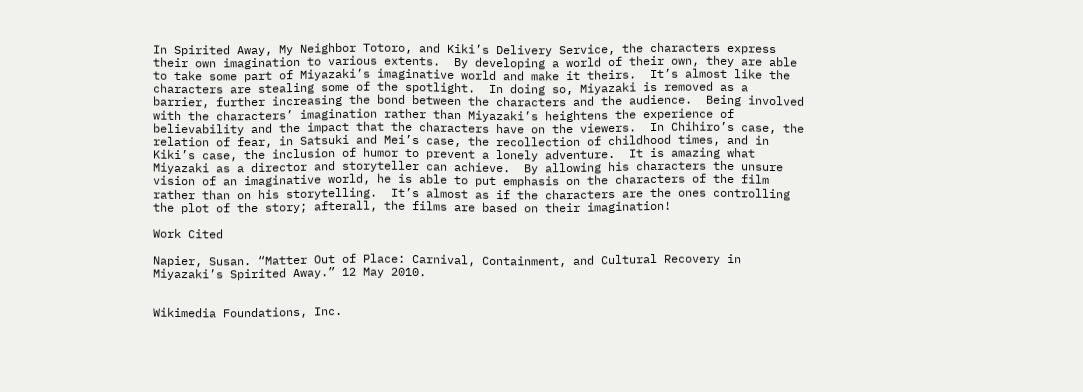In Spirited Away, My Neighbor Totoro, and Kiki’s Delivery Service, the characters express their own imagination to various extents.  By developing a world of their own, they are able to take some part of Miyazaki’s imaginative world and make it theirs.  It’s almost like the characters are stealing some of the spotlight.  In doing so, Miyazaki is removed as a barrier, further increasing the bond between the characters and the audience.  Being involved with the characters’ imagination rather than Miyazaki’s heightens the experience of believability and the impact that the characters have on the viewers.  In Chihiro’s case, the relation of fear, in Satsuki and Mei’s case, the recollection of childhood times, and in Kiki’s case, the inclusion of humor to prevent a lonely adventure.  It is amazing what Miyazaki as a director and storyteller can achieve.  By allowing his characters the unsure vision of an imaginative world, he is able to put emphasis on the characters of the film rather than on his storytelling.  It’s almost as if the characters are the ones controlling the plot of the story; afterall, the films are based on their imagination!

Work Cited

Napier, Susan. “Matter Out of Place: Carnival, Containment, and Cultural Recovery in Miyazaki’s Spirited Away.” 12 May 2010.


Wikimedia Foundations, Inc.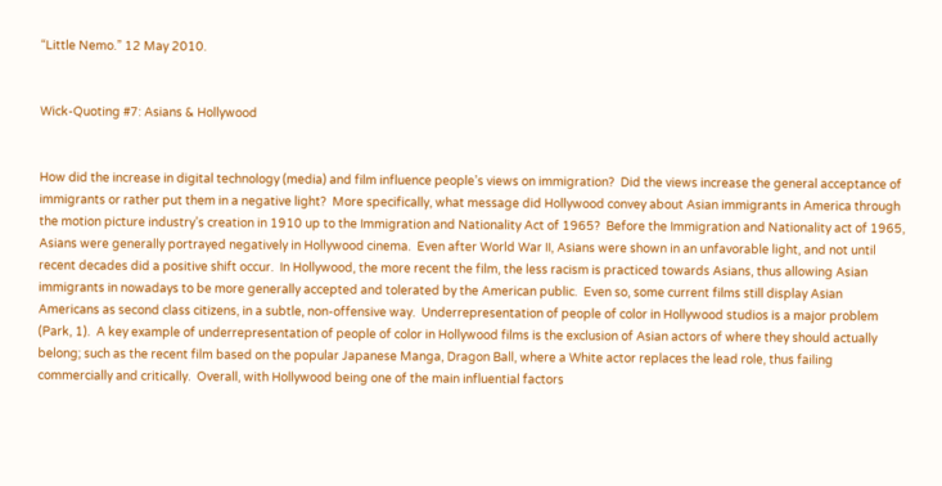“Little Nemo.” 12 May 2010.


Wick-Quoting #7: Asians & Hollywood


How did the increase in digital technology (media) and film influence people’s views on immigration?  Did the views increase the general acceptance of immigrants or rather put them in a negative light?  More specifically, what message did Hollywood convey about Asian immigrants in America through the motion picture industry’s creation in 1910 up to the Immigration and Nationality Act of 1965?  Before the Immigration and Nationality act of 1965, Asians were generally portrayed negatively in Hollywood cinema.  Even after World War II, Asians were shown in an unfavorable light, and not until recent decades did a positive shift occur.  In Hollywood, the more recent the film, the less racism is practiced towards Asians, thus allowing Asian immigrants in nowadays to be more generally accepted and tolerated by the American public.  Even so, some current films still display Asian Americans as second class citizens, in a subtle, non-offensive way.  Underrepresentation of people of color in Hollywood studios is a major problem (Park, 1).  A key example of underrepresentation of people of color in Hollywood films is the exclusion of Asian actors of where they should actually belong; such as the recent film based on the popular Japanese Manga, Dragon Ball, where a White actor replaces the lead role, thus failing commercially and critically.  Overall, with Hollywood being one of the main influential factors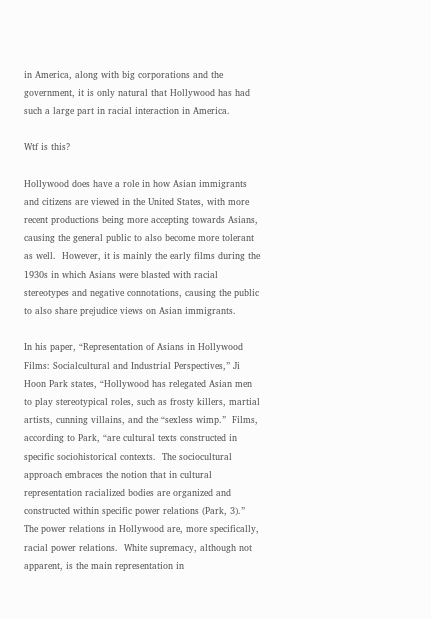in America, along with big corporations and the government, it is only natural that Hollywood has had such a large part in racial interaction in America.

Wtf is this?

Hollywood does have a role in how Asian immigrants and citizens are viewed in the United States, with more recent productions being more accepting towards Asians, causing the general public to also become more tolerant as well.  However, it is mainly the early films during the 1930s in which Asians were blasted with racial stereotypes and negative connotations, causing the public to also share prejudice views on Asian immigrants.

In his paper, “Representation of Asians in Hollywood Films: Socialcultural and Industrial Perspectives,” Ji Hoon Park states, “Hollywood has relegated Asian men to play stereotypical roles, such as frosty killers, martial artists, cunning villains, and the “sexless wimp.”  Films, according to Park, “are cultural texts constructed in specific sociohistorical contexts.  The sociocultural approach embraces the notion that in cultural representation racialized bodies are organized and constructed within specific power relations (Park, 3).”  The power relations in Hollywood are, more specifically, racial power relations.  White supremacy, although not apparent, is the main representation in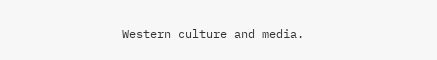Western culture and media.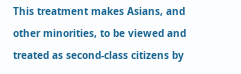This treatment makes Asians, and other minorities, to be viewed and treated as second-class citizens by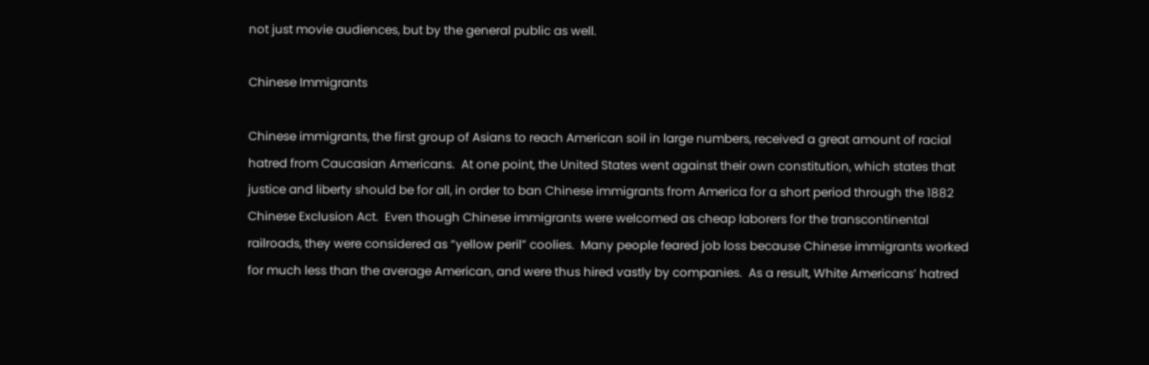not just movie audiences, but by the general public as well.

Chinese Immigrants

Chinese immigrants, the first group of Asians to reach American soil in large numbers, received a great amount of racial hatred from Caucasian Americans.  At one point, the United States went against their own constitution, which states that justice and liberty should be for all, in order to ban Chinese immigrants from America for a short period through the 1882 Chinese Exclusion Act.  Even though Chinese immigrants were welcomed as cheap laborers for the transcontinental railroads, they were considered as “yellow peril” coolies.  Many people feared job loss because Chinese immigrants worked for much less than the average American, and were thus hired vastly by companies.  As a result, White Americans’ hatred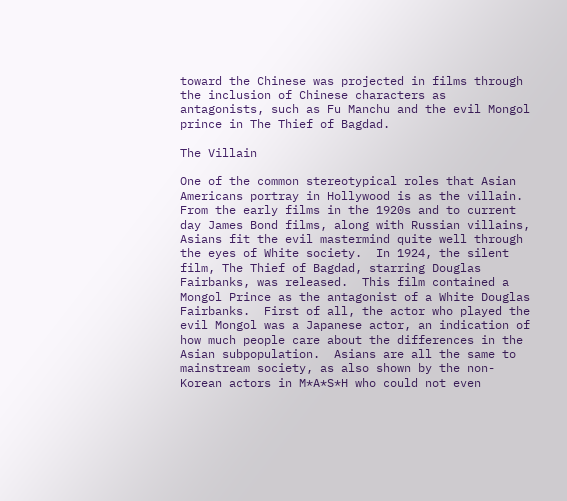toward the Chinese was projected in films through the inclusion of Chinese characters as antagonists, such as Fu Manchu and the evil Mongol prince in The Thief of Bagdad.

The Villain

One of the common stereotypical roles that Asian Americans portray in Hollywood is as the villain.  From the early films in the 1920s and to current day James Bond films, along with Russian villains, Asians fit the evil mastermind quite well through the eyes of White society.  In 1924, the silent film, The Thief of Bagdad, starring Douglas Fairbanks, was released.  This film contained a Mongol Prince as the antagonist of a White Douglas Fairbanks.  First of all, the actor who played the evil Mongol was a Japanese actor, an indication of how much people care about the differences in the Asian subpopulation.  Asians are all the same to mainstream society, as also shown by the non-Korean actors in M*A*S*H who could not even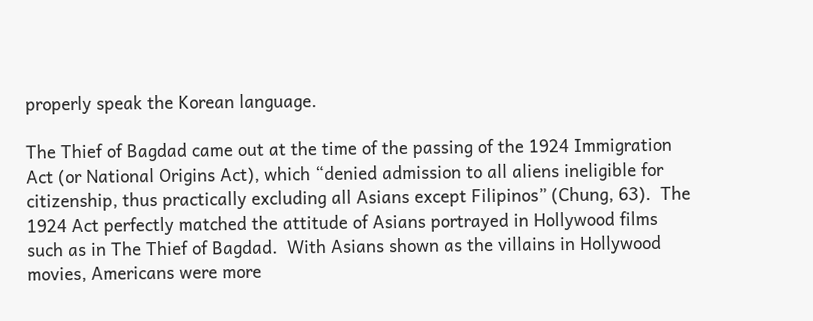properly speak the Korean language.

The Thief of Bagdad came out at the time of the passing of the 1924 Immigration Act (or National Origins Act), which “denied admission to all aliens ineligible for citizenship, thus practically excluding all Asians except Filipinos” (Chung, 63).  The 1924 Act perfectly matched the attitude of Asians portrayed in Hollywood films such as in The Thief of Bagdad.  With Asians shown as the villains in Hollywood movies, Americans were more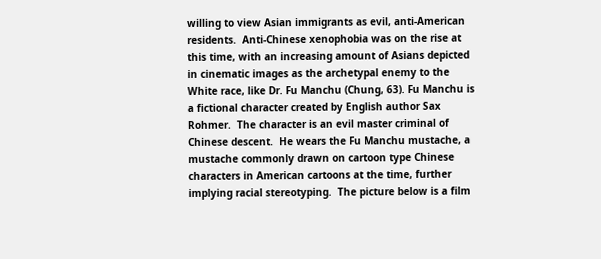willing to view Asian immigrants as evil, anti-American residents.  Anti-Chinese xenophobia was on the rise at this time, with an increasing amount of Asians depicted in cinematic images as the archetypal enemy to the White race, like Dr. Fu Manchu (Chung, 63). Fu Manchu is a fictional character created by English author Sax Rohmer.  The character is an evil master criminal of Chinese descent.  He wears the Fu Manchu mustache, a mustache commonly drawn on cartoon type Chinese characters in American cartoons at the time, further implying racial stereotyping.  The picture below is a film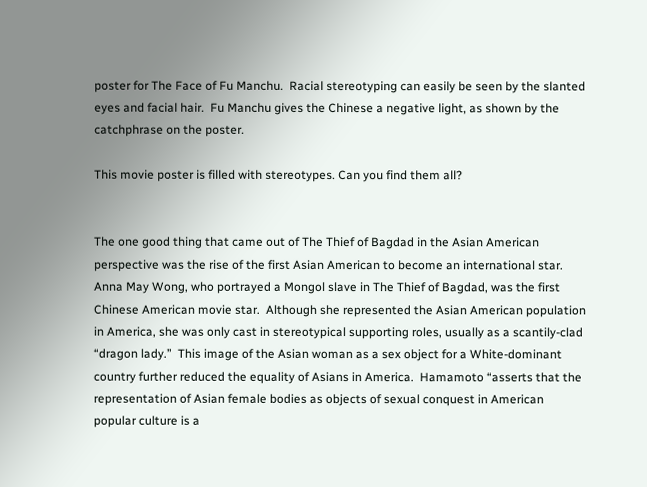poster for The Face of Fu Manchu.  Racial stereotyping can easily be seen by the slanted eyes and facial hair.  Fu Manchu gives the Chinese a negative light, as shown by the catchphrase on the poster.

This movie poster is filled with stereotypes. Can you find them all?


The one good thing that came out of The Thief of Bagdad in the Asian American perspective was the rise of the first Asian American to become an international star.  Anna May Wong, who portrayed a Mongol slave in The Thief of Bagdad, was the first Chinese American movie star.  Although she represented the Asian American population in America, she was only cast in stereotypical supporting roles, usually as a scantily-clad “dragon lady.”  This image of the Asian woman as a sex object for a White-dominant country further reduced the equality of Asians in America.  Hamamoto “asserts that the representation of Asian female bodies as objects of sexual conquest in American popular culture is a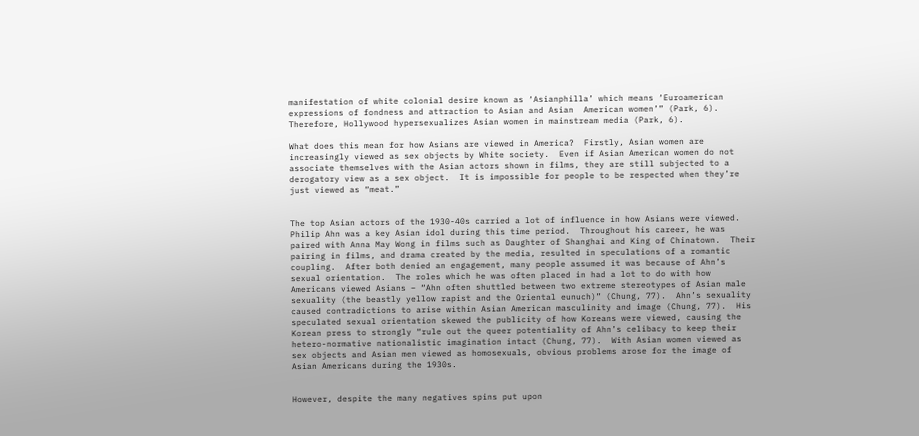manifestation of white colonial desire known as ‘Asianphilla’ which means ‘Euroamerican expressions of fondness and attraction to Asian and Asian  American women’” (Park, 6).  Therefore, Hollywood hypersexualizes Asian women in mainstream media (Park, 6).

What does this mean for how Asians are viewed in America?  Firstly, Asian women are increasingly viewed as sex objects by White society.  Even if Asian American women do not associate themselves with the Asian actors shown in films, they are still subjected to a derogatory view as a sex object.  It is impossible for people to be respected when they’re just viewed as “meat.”


The top Asian actors of the 1930-40s carried a lot of influence in how Asians were viewed.  Philip Ahn was a key Asian idol during this time period.  Throughout his career, he was paired with Anna May Wong in films such as Daughter of Shanghai and King of Chinatown.  Their pairing in films, and drama created by the media, resulted in speculations of a romantic coupling.  After both denied an engagement, many people assumed it was because of Ahn’s sexual orientation.  The roles which he was often placed in had a lot to do with how Americans viewed Asians – “Ahn often shuttled between two extreme stereotypes of Asian male sexuality (the beastly yellow rapist and the Oriental eunuch)” (Chung, 77).  Ahn’s sexuality caused contradictions to arise within Asian American masculinity and image (Chung, 77).  His speculated sexual orientation skewed the publicity of how Koreans were viewed, causing the Korean press to strongly “rule out the queer potentiality of Ahn’s celibacy to keep their hetero-normative nationalistic imagination intact (Chung, 77).  With Asian women viewed as sex objects and Asian men viewed as homosexuals, obvious problems arose for the image of Asian Americans during the 1930s.


However, despite the many negatives spins put upon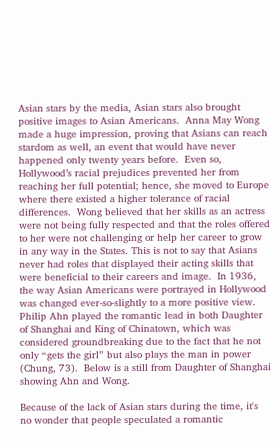Asian stars by the media, Asian stars also brought positive images to Asian Americans.  Anna May Wong made a huge impression, proving that Asians can reach stardom as well, an event that would have never happened only twenty years before.  Even so, Hollywood’s racial prejudices prevented her from reaching her full potential; hence, she moved to Europe where there existed a higher tolerance of racial differences.  Wong believed that her skills as an actress were not being fully respected and that the roles offered to her were not challenging or help her career to grow in any way in the States. This is not to say that Asians never had roles that displayed their acting skills that were beneficial to their careers and image.  In 1936, the way Asian Americans were portrayed in Hollywood was changed ever-so-slightly to a more positive view.  Philip Ahn played the romantic lead in both Daughter of Shanghai and King of Chinatown, which was considered groundbreaking due to the fact that he not only “gets the girl” but also plays the man in power (Chung, 73).  Below is a still from Daughter of Shanghai showing Ahn and Wong.

Because of the lack of Asian stars during the time, it's no wonder that people speculated a romantic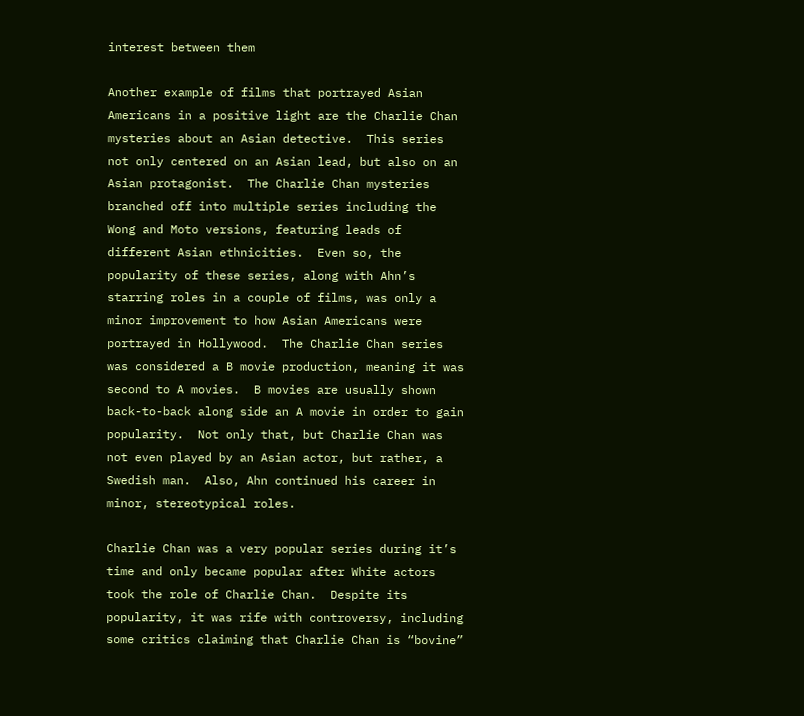interest between them

Another example of films that portrayed Asian Americans in a positive light are the Charlie Chan mysteries about an Asian detective.  This series not only centered on an Asian lead, but also on an Asian protagonist.  The Charlie Chan mysteries branched off into multiple series including the Wong and Moto versions, featuring leads of different Asian ethnicities.  Even so, the popularity of these series, along with Ahn’s starring roles in a couple of films, was only a minor improvement to how Asian Americans were portrayed in Hollywood.  The Charlie Chan series was considered a B movie production, meaning it was second to A movies.  B movies are usually shown back-to-back along side an A movie in order to gain popularity.  Not only that, but Charlie Chan was not even played by an Asian actor, but rather, a Swedish man.  Also, Ahn continued his career in minor, stereotypical roles.

Charlie Chan was a very popular series during it’s time and only became popular after White actors took the role of Charlie Chan.  Despite its popularity, it was rife with controversy, including some critics claiming that Charlie Chan is “bovine”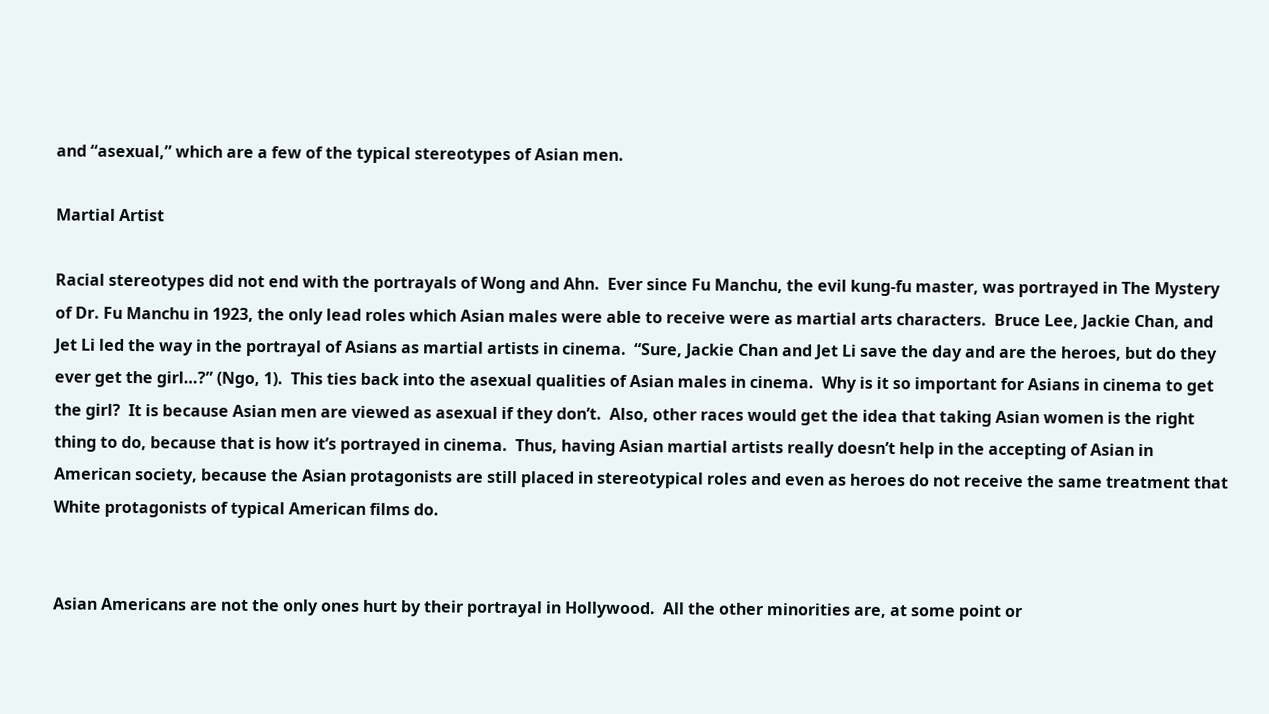and “asexual,” which are a few of the typical stereotypes of Asian men.

Martial Artist

Racial stereotypes did not end with the portrayals of Wong and Ahn.  Ever since Fu Manchu, the evil kung-fu master, was portrayed in The Mystery of Dr. Fu Manchu in 1923, the only lead roles which Asian males were able to receive were as martial arts characters.  Bruce Lee, Jackie Chan, and Jet Li led the way in the portrayal of Asians as martial artists in cinema.  “Sure, Jackie Chan and Jet Li save the day and are the heroes, but do they ever get the girl…?” (Ngo, 1).  This ties back into the asexual qualities of Asian males in cinema.  Why is it so important for Asians in cinema to get the girl?  It is because Asian men are viewed as asexual if they don’t.  Also, other races would get the idea that taking Asian women is the right thing to do, because that is how it’s portrayed in cinema.  Thus, having Asian martial artists really doesn’t help in the accepting of Asian in American society, because the Asian protagonists are still placed in stereotypical roles and even as heroes do not receive the same treatment that White protagonists of typical American films do.


Asian Americans are not the only ones hurt by their portrayal in Hollywood.  All the other minorities are, at some point or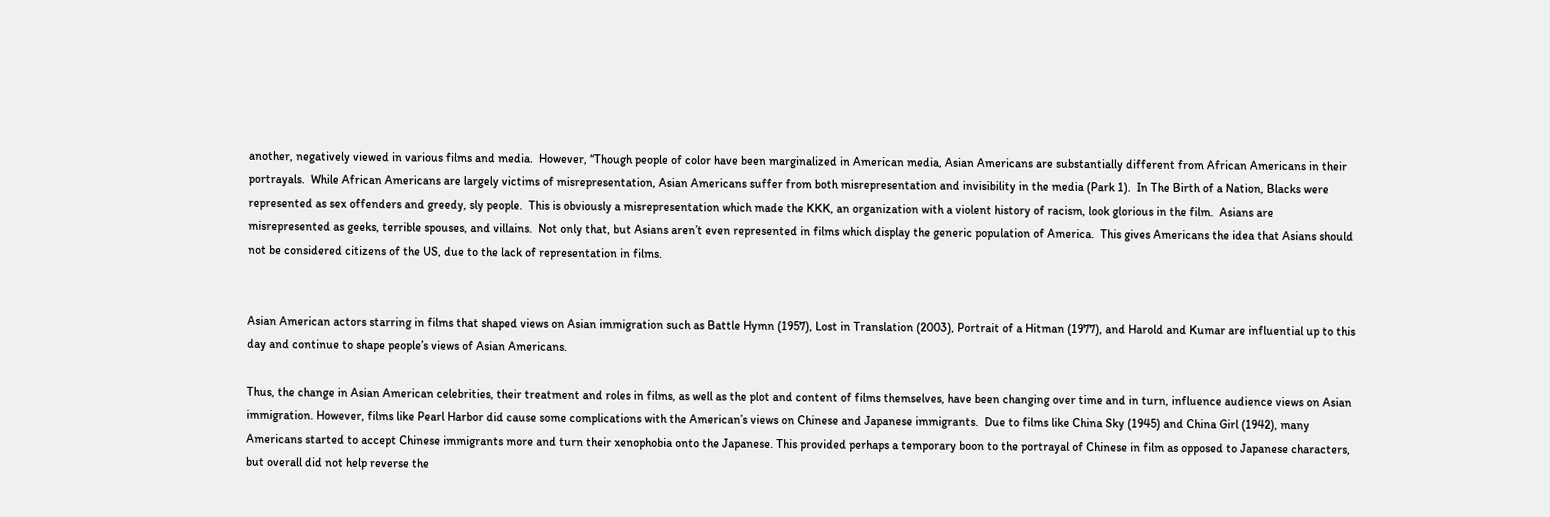another, negatively viewed in various films and media.  However, “Though people of color have been marginalized in American media, Asian Americans are substantially different from African Americans in their portrayals.  While African Americans are largely victims of misrepresentation, Asian Americans suffer from both misrepresentation and invisibility in the media (Park 1).  In The Birth of a Nation, Blacks were represented as sex offenders and greedy, sly people.  This is obviously a misrepresentation which made the KKK, an organization with a violent history of racism, look glorious in the film.  Asians are misrepresented as geeks, terrible spouses, and villains.  Not only that, but Asians aren’t even represented in films which display the generic population of America.  This gives Americans the idea that Asians should not be considered citizens of the US, due to the lack of representation in films.


Asian American actors starring in films that shaped views on Asian immigration such as Battle Hymn (1957), Lost in Translation (2003), Portrait of a Hitman (1977), and Harold and Kumar are influential up to this day and continue to shape people’s views of Asian Americans.

Thus, the change in Asian American celebrities, their treatment and roles in films, as well as the plot and content of films themselves, have been changing over time and in turn, influence audience views on Asian immigration. However, films like Pearl Harbor did cause some complications with the American’s views on Chinese and Japanese immigrants.  Due to films like China Sky (1945) and China Girl (1942), many Americans started to accept Chinese immigrants more and turn their xenophobia onto the Japanese. This provided perhaps a temporary boon to the portrayal of Chinese in film as opposed to Japanese characters, but overall did not help reverse the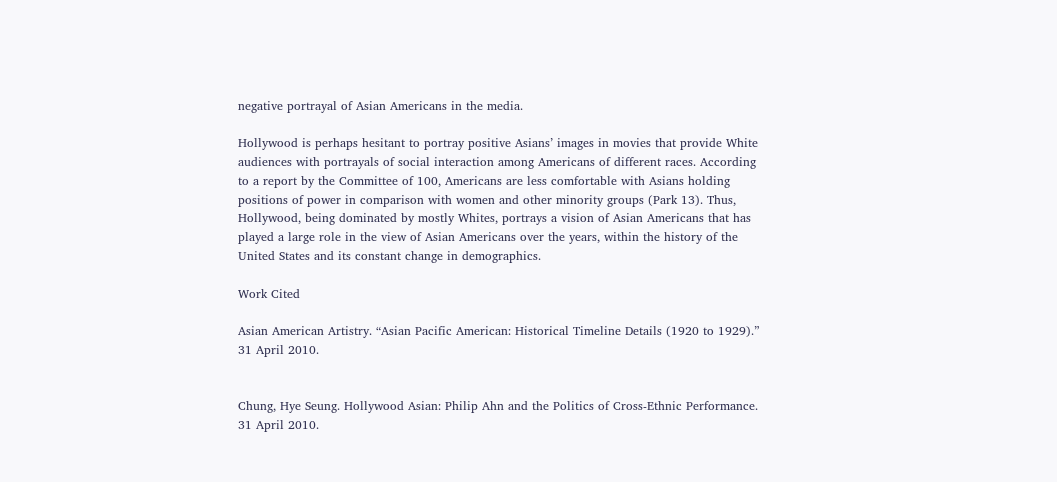negative portrayal of Asian Americans in the media.

Hollywood is perhaps hesitant to portray positive Asians’ images in movies that provide White audiences with portrayals of social interaction among Americans of different races. According to a report by the Committee of 100, Americans are less comfortable with Asians holding positions of power in comparison with women and other minority groups (Park 13). Thus, Hollywood, being dominated by mostly Whites, portrays a vision of Asian Americans that has played a large role in the view of Asian Americans over the years, within the history of the United States and its constant change in demographics.

Work Cited

Asian American Artistry. “Asian Pacific American: Historical Timeline Details (1920 to 1929).” 31 April 2010.


Chung, Hye Seung. Hollywood Asian: Philip Ahn and the Politics of Cross-Ethnic Performance. 31 April 2010.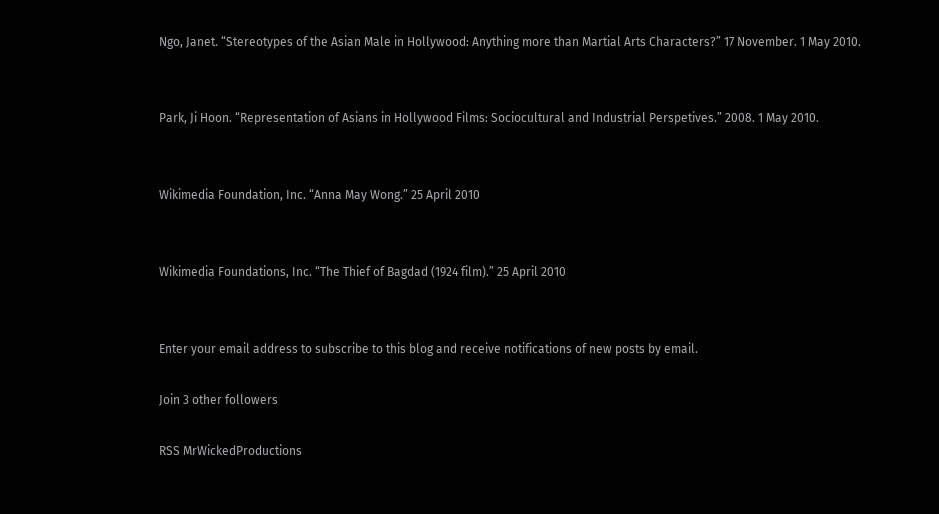Ngo, Janet. “Stereotypes of the Asian Male in Hollywood: Anything more than Martial Arts Characters?” 17 November. 1 May 2010.


Park, Ji Hoon. “Representation of Asians in Hollywood Films: Sociocultural and Industrial Perspetives.” 2008. 1 May 2010.


Wikimedia Foundation, Inc. “Anna May Wong.” 25 April 2010


Wikimedia Foundations, Inc. “The Thief of Bagdad (1924 film).” 25 April 2010


Enter your email address to subscribe to this blog and receive notifications of new posts by email.

Join 3 other followers

RSS MrWickedProductions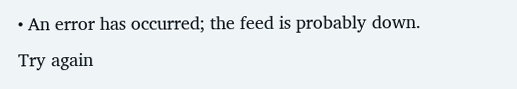• An error has occurred; the feed is probably down. Try again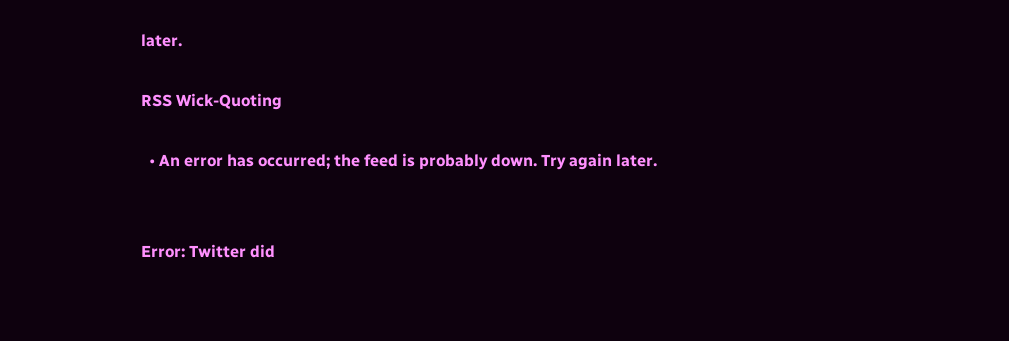later.

RSS Wick-Quoting

  • An error has occurred; the feed is probably down. Try again later.


Error: Twitter did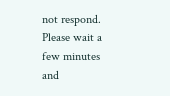not respond. Please wait a few minutes and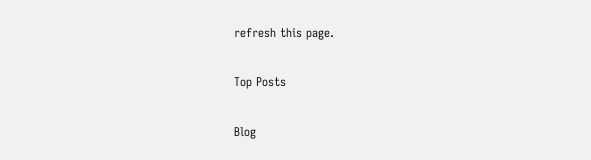refresh this page.

Top Posts

Blog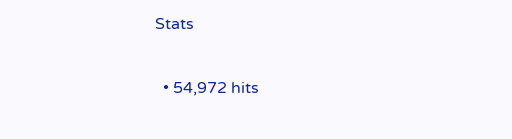Stats

  • 54,972 hits